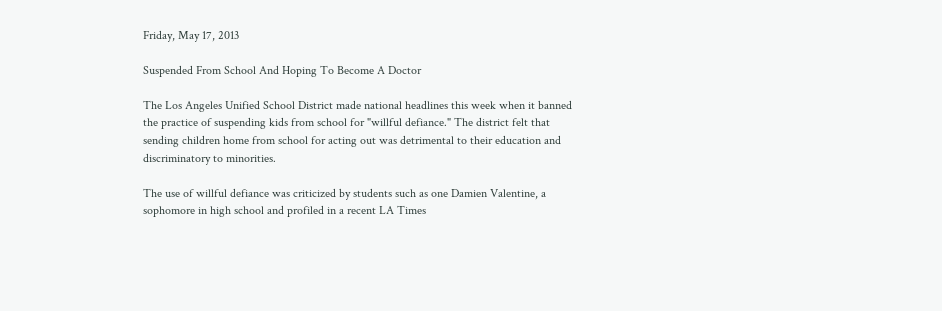Friday, May 17, 2013

Suspended From School And Hoping To Become A Doctor

The Los Angeles Unified School District made national headlines this week when it banned the practice of suspending kids from school for "willful defiance." The district felt that sending children home from school for acting out was detrimental to their education and discriminatory to minorities.

The use of willful defiance was criticized by students such as one Damien Valentine, a sophomore in high school and profiled in a recent LA Times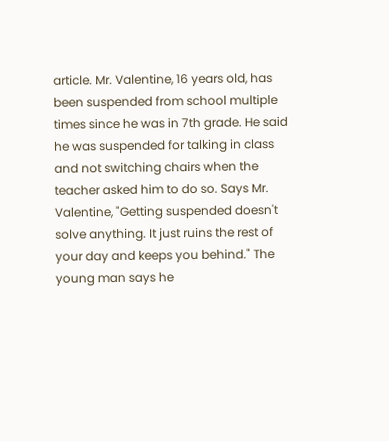article. Mr. Valentine, 16 years old, has been suspended from school multiple times since he was in 7th grade. He said he was suspended for talking in class and not switching chairs when the teacher asked him to do so. Says Mr. Valentine, "Getting suspended doesn't solve anything. It just ruins the rest of your day and keeps you behind." The young man says he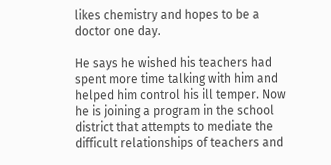likes chemistry and hopes to be a doctor one day.

He says he wished his teachers had spent more time talking with him and helped him control his ill temper. Now he is joining a program in the school district that attempts to mediate the difficult relationships of teachers and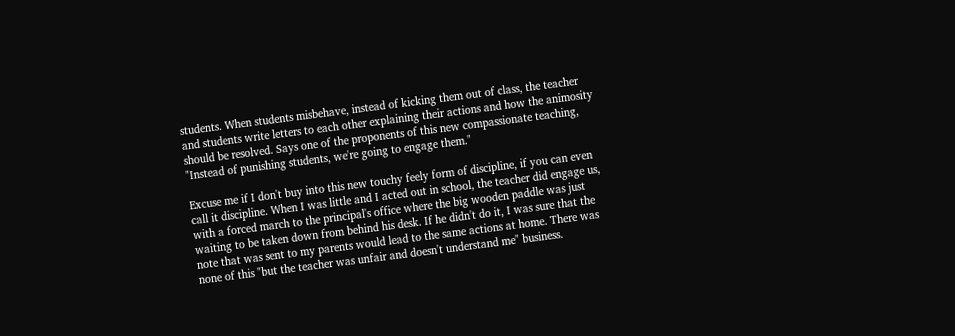students. When students misbehave, instead of kicking them out of class, the teacher and students write letters to each other explaining their actions and how the animosity should be resolved. Says one of the proponents of this new compassionate teaching, "Instead of punishing students, we're going to engage them."

Excuse me if I don't buy into this new touchy feely form of discipline, if you can even call it discipline. When I was little and I acted out in school, the teacher did engage us, with a forced march to the principal's office where the big wooden paddle was just waiting to be taken down from behind his desk. If he didn't do it, I was sure that the note that was sent to my parents would lead to the same actions at home. There was none of this "but the teacher was unfair and doesn't understand me" business.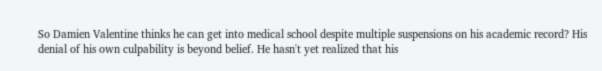So Damien Valentine thinks he can get into medical school despite multiple suspensions on his academic record? His denial of his own culpability is beyond belief. He hasn't yet realized that his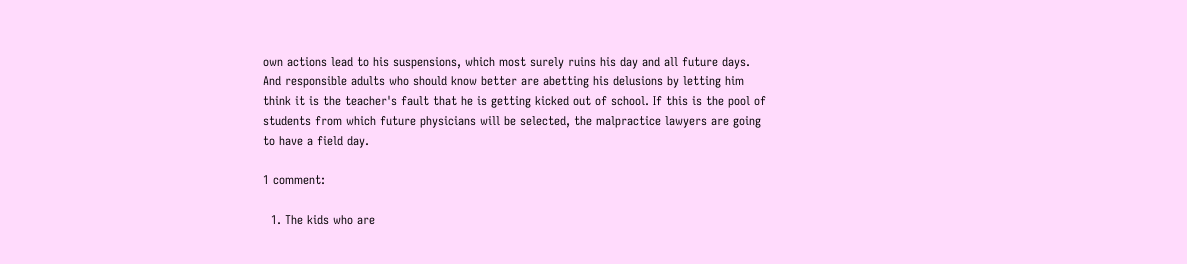own actions lead to his suspensions, which most surely ruins his day and all future days. And responsible adults who should know better are abetting his delusions by letting him think it is the teacher's fault that he is getting kicked out of school. If this is the pool of students from which future physicians will be selected, the malpractice lawyers are going to have a field day.

1 comment:

  1. The kids who are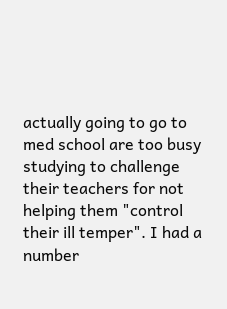actually going to go to med school are too busy studying to challenge their teachers for not helping them "control their ill temper". I had a number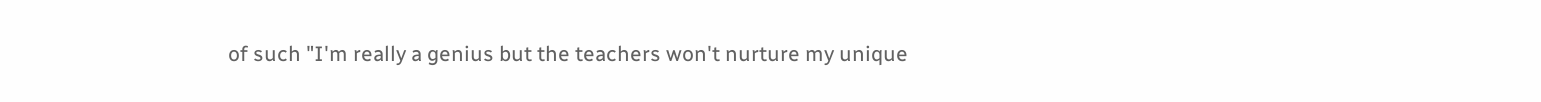of such "I'm really a genius but the teachers won't nurture my unique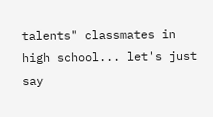talents" classmates in high school... let's just say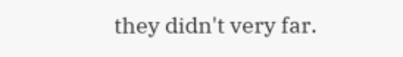they didn't very far.